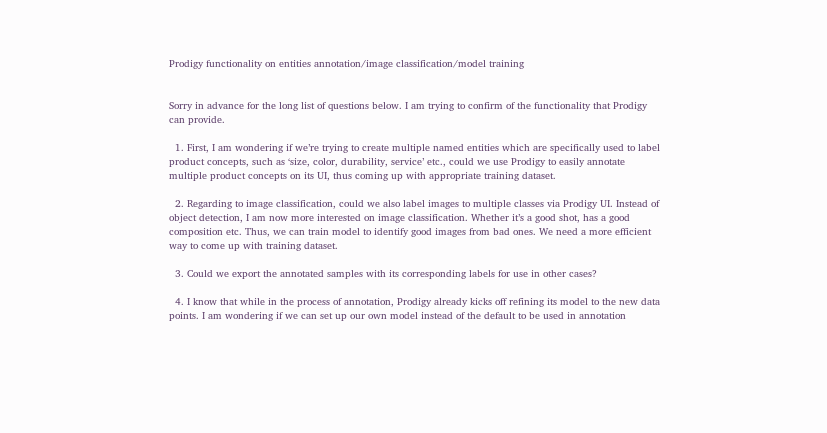Prodigy functionality on entities annotation/image classification/model training


Sorry in advance for the long list of questions below. I am trying to confirm of the functionality that Prodigy can provide.

  1. First, I am wondering if we’re trying to create multiple named entities which are specifically used to label product concepts, such as ‘size, color, durability, service’ etc., could we use Prodigy to easily annotate multiple product concepts on its UI, thus coming up with appropriate training dataset.

  2. Regarding to image classification, could we also label images to multiple classes via Prodigy UI. Instead of object detection, I am now more interested on image classification. Whether it’s a good shot, has a good composition etc. Thus, we can train model to identify good images from bad ones. We need a more efficient way to come up with training dataset.

  3. Could we export the annotated samples with its corresponding labels for use in other cases?

  4. I know that while in the process of annotation, Prodigy already kicks off refining its model to the new data points. I am wondering if we can set up our own model instead of the default to be used in annotation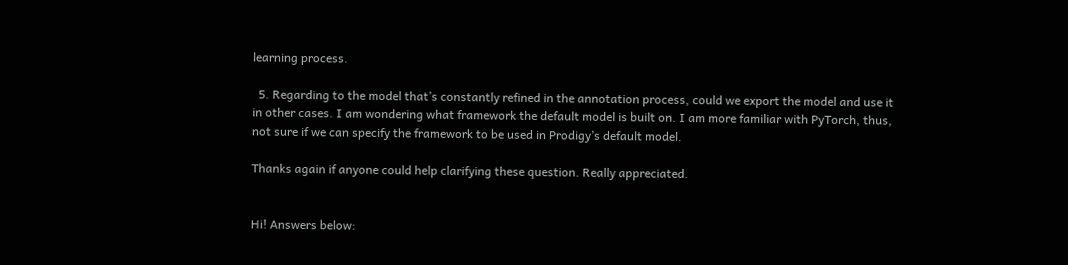learning process.

  5. Regarding to the model that’s constantly refined in the annotation process, could we export the model and use it in other cases. I am wondering what framework the default model is built on. I am more familiar with PyTorch, thus, not sure if we can specify the framework to be used in Prodigy’s default model.

Thanks again if anyone could help clarifying these question. Really appreciated.


Hi! Answers below: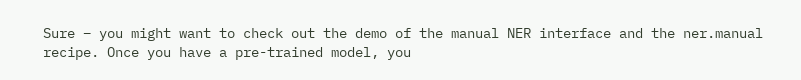Sure – you might want to check out the demo of the manual NER interface and the ner.manual recipe. Once you have a pre-trained model, you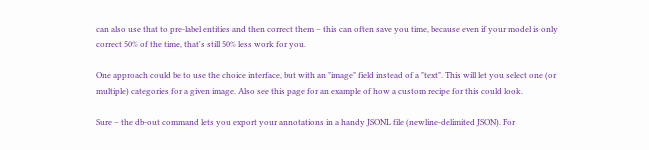can also use that to pre-label entities and then correct them – this can often save you time, because even if your model is only correct 50% of the time, that's still 50% less work for you.

One approach could be to use the choice interface, but with an "image" field instead of a "text". This will let you select one (or multiple) categories for a given image. Also see this page for an example of how a custom recipe for this could look.

Sure – the db-out command lets you export your annotations in a handy JSONL file (newline-delimited JSON). For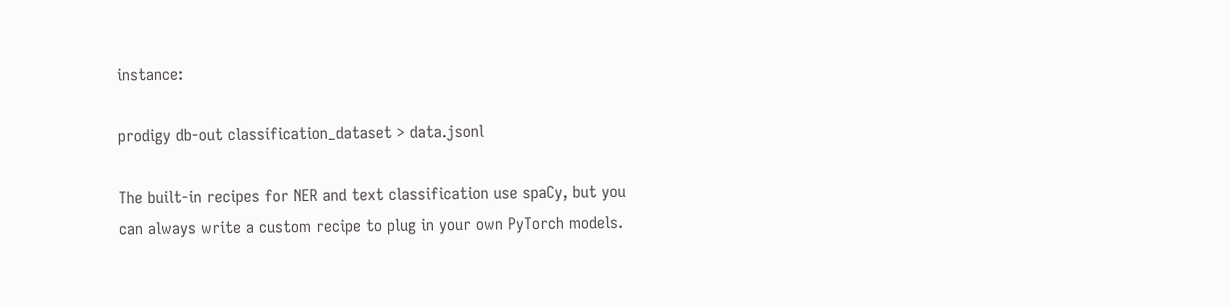instance:

prodigy db-out classification_dataset > data.jsonl

The built-in recipes for NER and text classification use spaCy, but you can always write a custom recipe to plug in your own PyTorch models.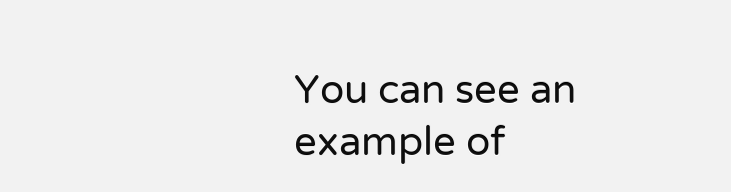You can see an example of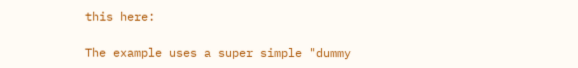this here:

The example uses a super simple "dummy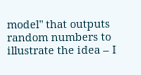model" that outputs random numbers to illustrate the idea – I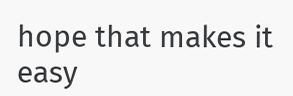hope that makes it easy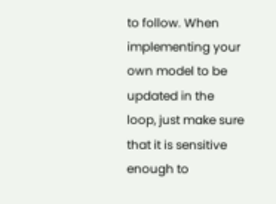to follow. When implementing your own model to be updated in the loop, just make sure that it is sensitive enough to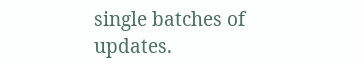single batches of updates.